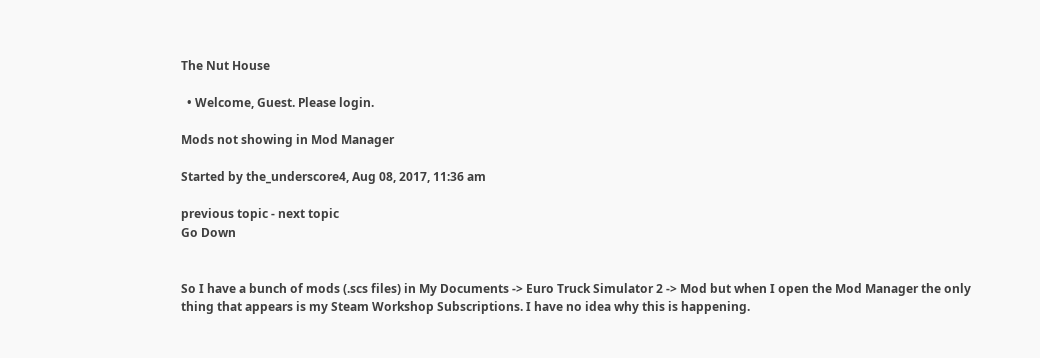The Nut House

  • Welcome, Guest. Please login.

Mods not showing in Mod Manager

Started by the_underscore4, Aug 08, 2017, 11:36 am

previous topic - next topic
Go Down


So I have a bunch of mods (.scs files) in My Documents -> Euro Truck Simulator 2 -> Mod but when I open the Mod Manager the only thing that appears is my Steam Workshop Subscriptions. I have no idea why this is happening.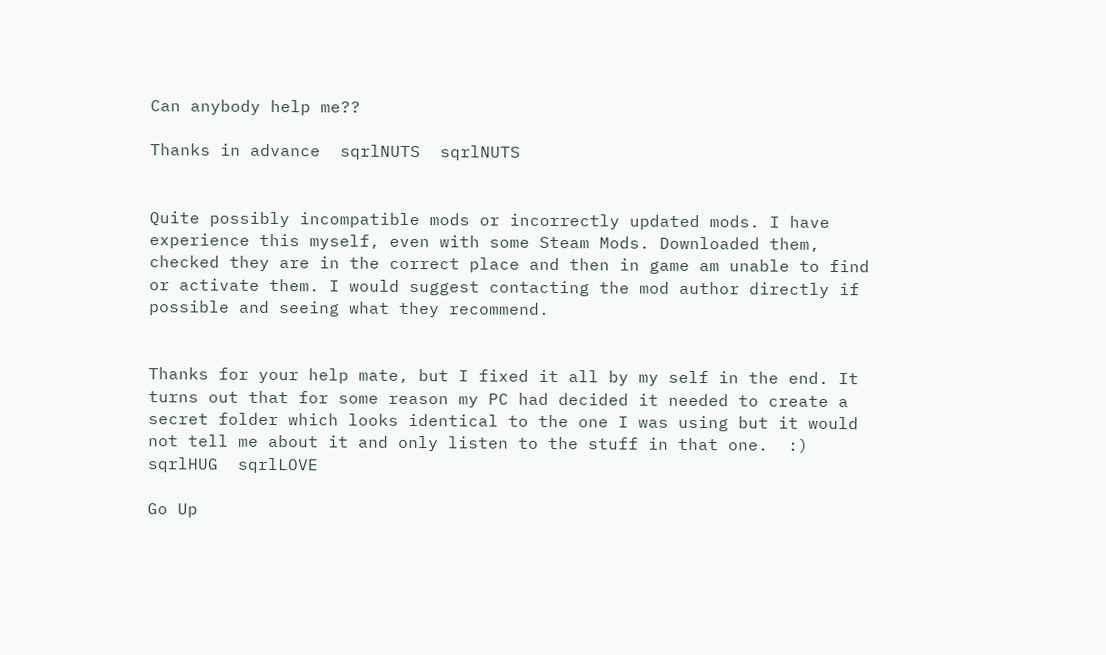Can anybody help me??

Thanks in advance  sqrlNUTS  sqrlNUTS


Quite possibly incompatible mods or incorrectly updated mods. I have experience this myself, even with some Steam Mods. Downloaded them, checked they are in the correct place and then in game am unable to find or activate them. I would suggest contacting the mod author directly if possible and seeing what they recommend.


Thanks for your help mate, but I fixed it all by my self in the end. It turns out that for some reason my PC had decided it needed to create a secret folder which looks identical to the one I was using but it would not tell me about it and only listen to the stuff in that one.  :)  sqrlHUG  sqrlLOVE

Go Up